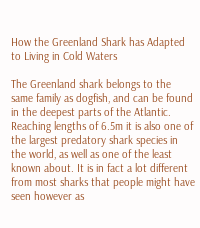How the Greenland Shark has Adapted to Living in Cold Waters

The Greenland shark belongs to the same family as dogfish, and can be found in the deepest parts of the Atlantic. Reaching lengths of 6.5m it is also one of the largest predatory shark species in the world, as well as one of the least known about. It is in fact a lot different from most sharks that people might have seen however as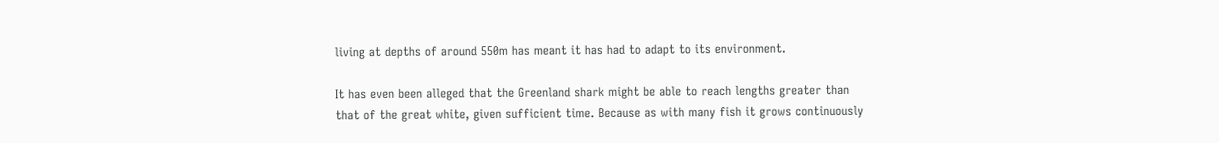living at depths of around 550m has meant it has had to adapt to its environment.

It has even been alleged that the Greenland shark might be able to reach lengths greater than that of the great white, given sufficient time. Because as with many fish it grows continuously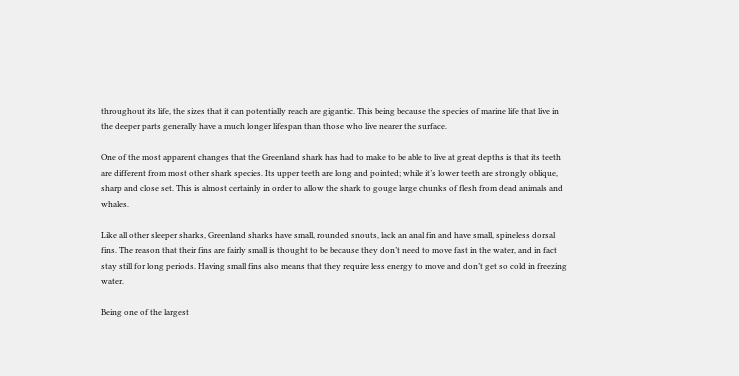throughout its life, the sizes that it can potentially reach are gigantic. This being because the species of marine life that live in the deeper parts generally have a much longer lifespan than those who live nearer the surface.

One of the most apparent changes that the Greenland shark has had to make to be able to live at great depths is that its teeth are different from most other shark species. Its upper teeth are long and pointed; while it’s lower teeth are strongly oblique, sharp and close set. This is almost certainly in order to allow the shark to gouge large chunks of flesh from dead animals and whales.

Like all other sleeper sharks, Greenland sharks have small, rounded snouts, lack an anal fin and have small, spineless dorsal fins. The reason that their fins are fairly small is thought to be because they don’t need to move fast in the water, and in fact stay still for long periods. Having small fins also means that they require less energy to move and don’t get so cold in freezing water.

Being one of the largest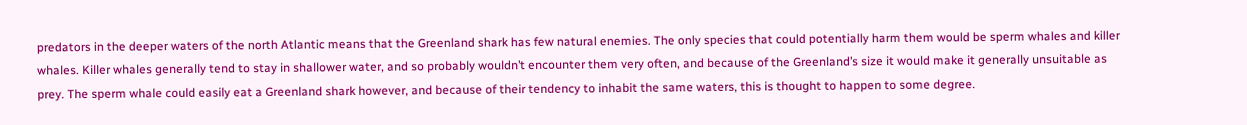predators in the deeper waters of the north Atlantic means that the Greenland shark has few natural enemies. The only species that could potentially harm them would be sperm whales and killer whales. Killer whales generally tend to stay in shallower water, and so probably wouldn’t encounter them very often, and because of the Greenland’s size it would make it generally unsuitable as prey. The sperm whale could easily eat a Greenland shark however, and because of their tendency to inhabit the same waters, this is thought to happen to some degree.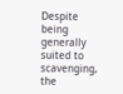Despite being generally suited to scavenging, the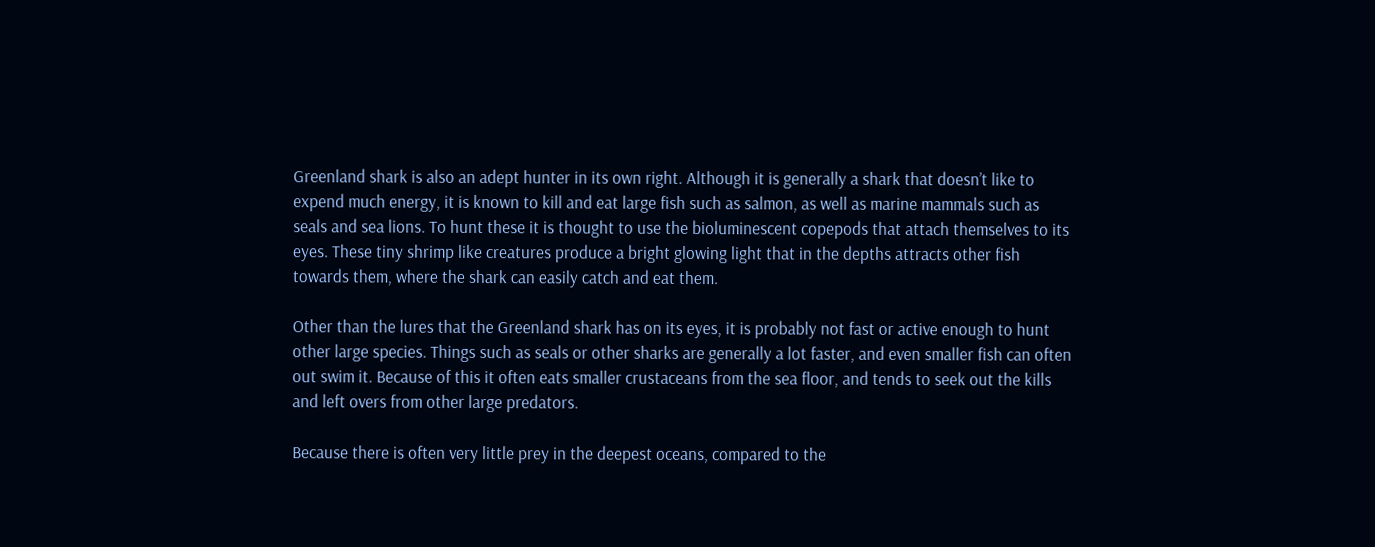Greenland shark is also an adept hunter in its own right. Although it is generally a shark that doesn’t like to expend much energy, it is known to kill and eat large fish such as salmon, as well as marine mammals such as seals and sea lions. To hunt these it is thought to use the bioluminescent copepods that attach themselves to its eyes. These tiny shrimp like creatures produce a bright glowing light that in the depths attracts other fish towards them, where the shark can easily catch and eat them.

Other than the lures that the Greenland shark has on its eyes, it is probably not fast or active enough to hunt other large species. Things such as seals or other sharks are generally a lot faster, and even smaller fish can often out swim it. Because of this it often eats smaller crustaceans from the sea floor, and tends to seek out the kills and left overs from other large predators.

Because there is often very little prey in the deepest oceans, compared to the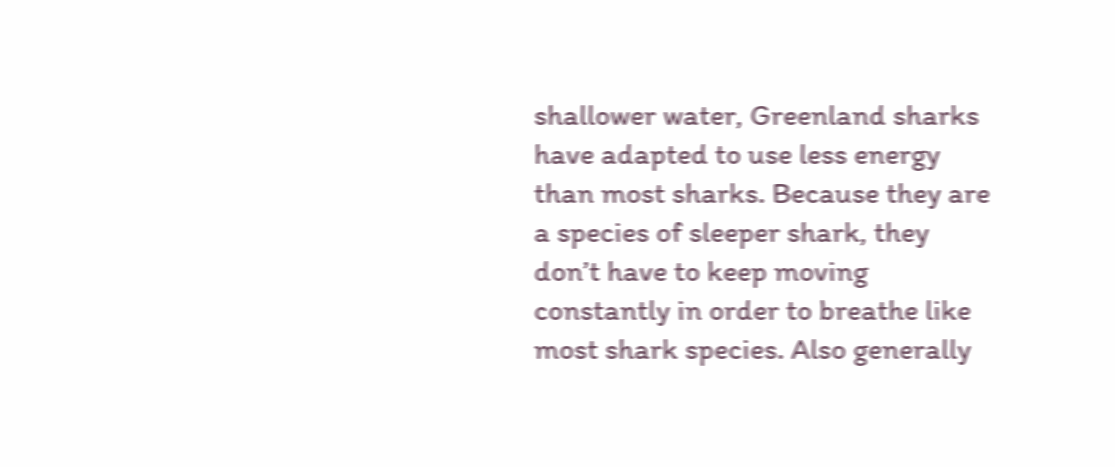shallower water, Greenland sharks have adapted to use less energy than most sharks. Because they are a species of sleeper shark, they don’t have to keep moving constantly in order to breathe like most shark species. Also generally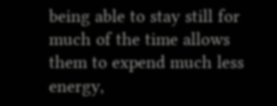being able to stay still for much of the time allows them to expend much less energy,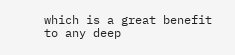which is a great benefit to any deep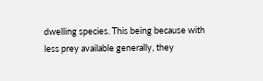dwelling species. This being because with less prey available generally, they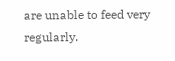are unable to feed very regularly.